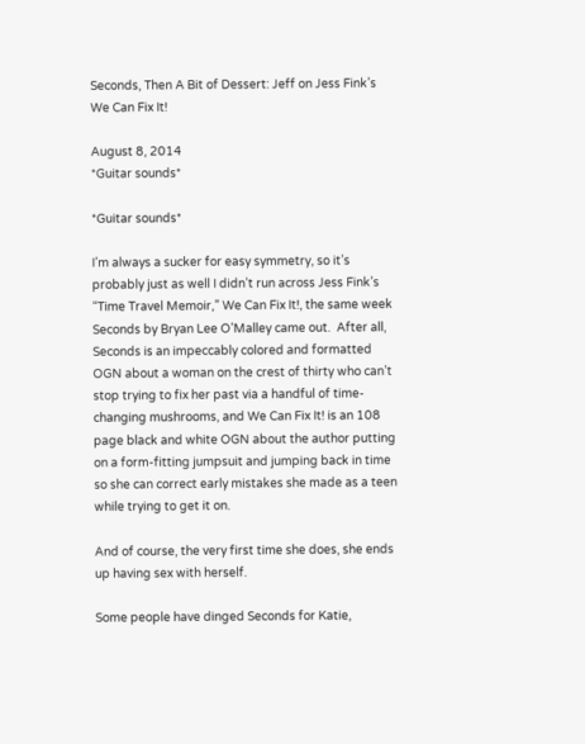Seconds, Then A Bit of Dessert: Jeff on Jess Fink’s We Can Fix It!

August 8, 2014
*Guitar sounds*

*Guitar sounds*

I’m always a sucker for easy symmetry, so it’s probably just as well I didn’t run across Jess Fink’s “Time Travel Memoir,” We Can Fix It!, the same week Seconds by Bryan Lee O’Malley came out.  After all, Seconds is an impeccably colored and formatted OGN about a woman on the crest of thirty who can’t stop trying to fix her past via a handful of time-changing mushrooms, and We Can Fix It! is an 108 page black and white OGN about the author putting on a form-fitting jumpsuit and jumping back in time so she can correct early mistakes she made as a teen while trying to get it on.

And of course, the very first time she does, she ends up having sex with herself.

Some people have dinged Seconds for Katie,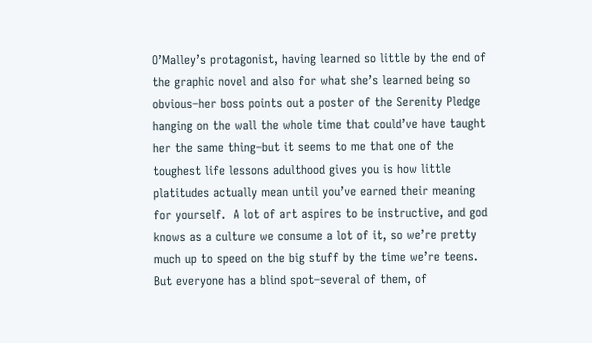O’Malley’s protagonist, having learned so little by the end of the graphic novel and also for what she’s learned being so obvious–her boss points out a poster of the Serenity Pledge hanging on the wall the whole time that could’ve have taught her the same thing–but it seems to me that one of the toughest life lessons adulthood gives you is how little platitudes actually mean until you’ve earned their meaning for yourself.  A lot of art aspires to be instructive, and god knows as a culture we consume a lot of it, so we’re pretty much up to speed on the big stuff by the time we’re teens. But everyone has a blind spot–several of them, of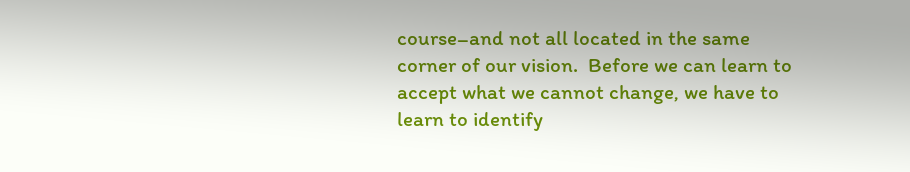course–and not all located in the same corner of our vision.  Before we can learn to accept what we cannot change, we have to learn to identify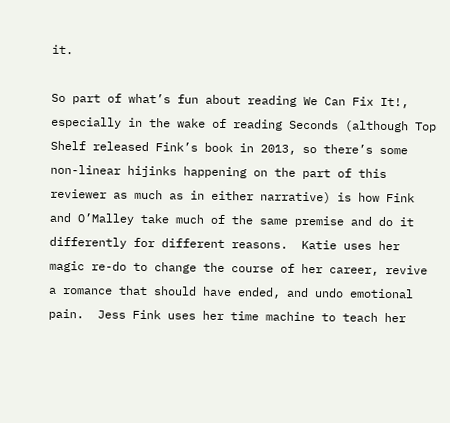it.

So part of what’s fun about reading We Can Fix It!, especially in the wake of reading Seconds (although Top Shelf released Fink’s book in 2013, so there’s some non-linear hijinks happening on the part of this reviewer as much as in either narrative) is how Fink and O’Malley take much of the same premise and do it differently for different reasons.  Katie uses her magic re-do to change the course of her career, revive a romance that should have ended, and undo emotional pain.  Jess Fink uses her time machine to teach her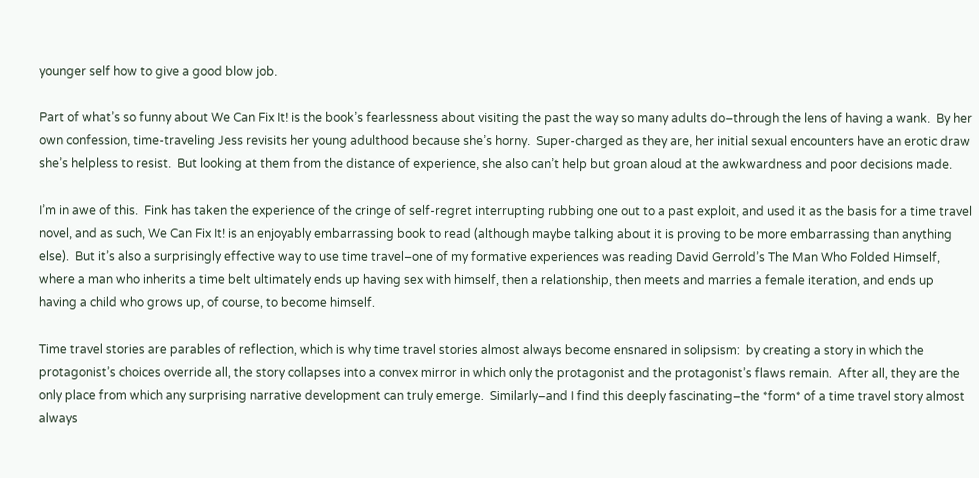younger self how to give a good blow job.

Part of what’s so funny about We Can Fix It! is the book’s fearlessness about visiting the past the way so many adults do–through the lens of having a wank.  By her own confession, time-traveling Jess revisits her young adulthood because she’s horny.  Super-charged as they are, her initial sexual encounters have an erotic draw she’s helpless to resist.  But looking at them from the distance of experience, she also can’t help but groan aloud at the awkwardness and poor decisions made.

I’m in awe of this.  Fink has taken the experience of the cringe of self-regret interrupting rubbing one out to a past exploit, and used it as the basis for a time travel novel, and as such, We Can Fix It! is an enjoyably embarrassing book to read (although maybe talking about it is proving to be more embarrassing than anything else).  But it’s also a surprisingly effective way to use time travel–one of my formative experiences was reading David Gerrold’s The Man Who Folded Himself, where a man who inherits a time belt ultimately ends up having sex with himself, then a relationship, then meets and marries a female iteration, and ends up having a child who grows up, of course, to become himself.

Time travel stories are parables of reflection, which is why time travel stories almost always become ensnared in solipsism:  by creating a story in which the protagonist’s choices override all, the story collapses into a convex mirror in which only the protagonist and the protagonist’s flaws remain.  After all, they are the only place from which any surprising narrative development can truly emerge.  Similarly–and I find this deeply fascinating–the *form* of a time travel story almost always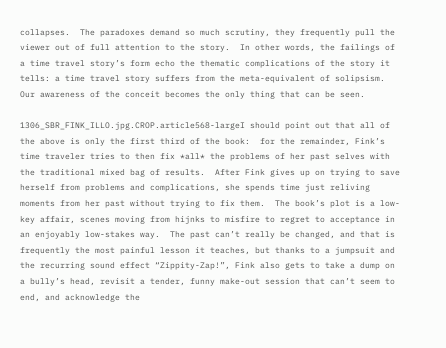collapses.  The paradoxes demand so much scrutiny, they frequently pull the viewer out of full attention to the story.  In other words, the failings of a time travel story’s form echo the thematic complications of the story it tells: a time travel story suffers from the meta-equivalent of solipsism.  Our awareness of the conceit becomes the only thing that can be seen.

1306_SBR_FINK_ILLO.jpg.CROP.article568-largeI should point out that all of the above is only the first third of the book:  for the remainder, Fink’s time traveler tries to then fix *all* the problems of her past selves with the traditional mixed bag of results.  After Fink gives up on trying to save herself from problems and complications, she spends time just reliving moments from her past without trying to fix them.  The book’s plot is a low-key affair, scenes moving from hijnks to misfire to regret to acceptance in an enjoyably low-stakes way.  The past can’t really be changed, and that is frequently the most painful lesson it teaches, but thanks to a jumpsuit and the recurring sound effect “Zippity-Zap!”, Fink also gets to take a dump on a bully’s head, revisit a tender, funny make-out session that can’t seem to end, and acknowledge the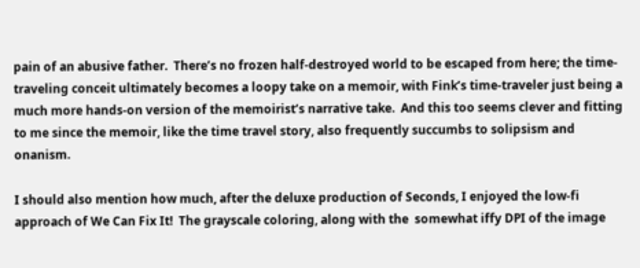pain of an abusive father.  There’s no frozen half-destroyed world to be escaped from here; the time-traveling conceit ultimately becomes a loopy take on a memoir, with Fink’s time-traveler just being a much more hands-on version of the memoirist’s narrative take.  And this too seems clever and fitting to me since the memoir, like the time travel story, also frequently succumbs to solipsism and onanism.

I should also mention how much, after the deluxe production of Seconds, I enjoyed the low-fi approach of We Can Fix It!  The grayscale coloring, along with the  somewhat iffy DPI of the image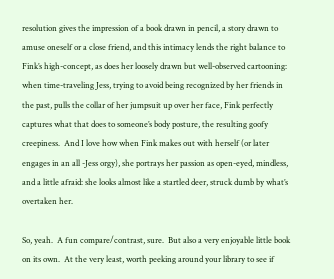resolution gives the impression of a book drawn in pencil, a story drawn to amuse oneself or a close friend, and this intimacy lends the right balance to Fink’s high-concept, as does her loosely drawn but well-observed cartooning: when time-traveling Jess, trying to avoid being recognized by her friends in the past, pulls the collar of her jumpsuit up over her face, Fink perfectly captures what that does to someone’s body posture, the resulting goofy creepiness.  And I love how when Fink makes out with herself (or later engages in an all -Jess orgy), she portrays her passion as open-eyed, mindless, and a little afraid: she looks almost like a startled deer, struck dumb by what’s overtaken her.

So, yeah.  A fun compare/contrast, sure.  But also a very enjoyable little book on its own.  At the very least, worth peeking around your library to see if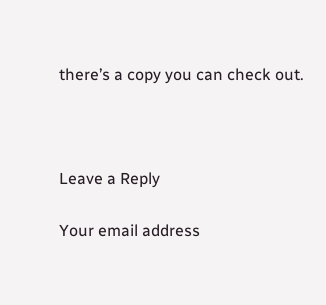there’s a copy you can check out.



Leave a Reply

Your email address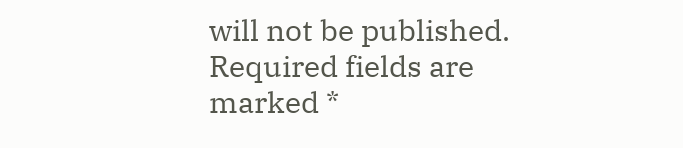will not be published. Required fields are marked *